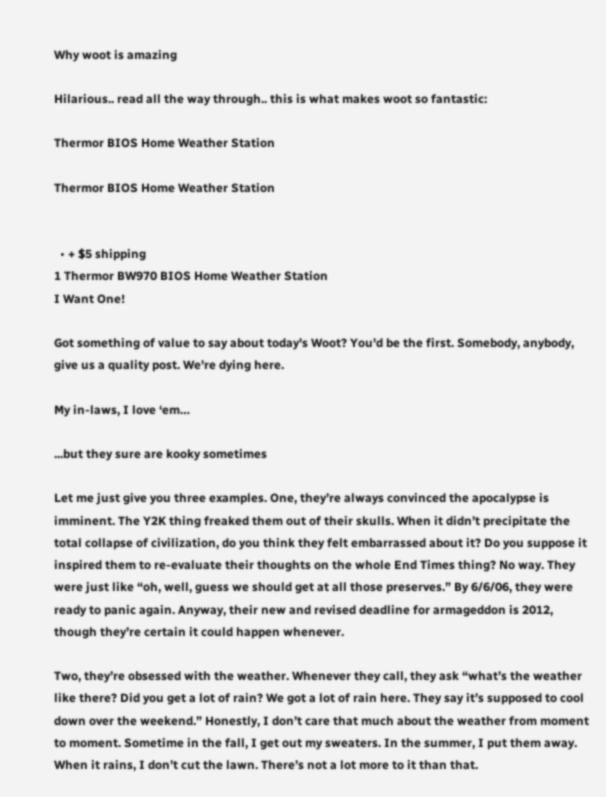Why woot is amazing

Hilarious.. read all the way through.. this is what makes woot so fantastic:

Thermor BIOS Home Weather Station

Thermor BIOS Home Weather Station


  • + $5 shipping
1 Thermor BW970 BIOS Home Weather Station
I Want One!

Got something of value to say about today's Woot? You'd be the first. Somebody, anybody, give us a quality post. We're dying here.

My in-laws, I love ‘em…

...but they sure are kooky sometimes

Let me just give you three examples. One, they’re always convinced the apocalypse is imminent. The Y2K thing freaked them out of their skulls. When it didn’t precipitate the total collapse of civilization, do you think they felt embarrassed about it? Do you suppose it inspired them to re-evaluate their thoughts on the whole End Times thing? No way. They were just like “oh, well, guess we should get at all those preserves.” By 6/6/06, they were ready to panic again. Anyway, their new and revised deadline for armageddon is 2012, though they’re certain it could happen whenever.

Two, they’re obsessed with the weather. Whenever they call, they ask “what’s the weather like there? Did you get a lot of rain? We got a lot of rain here. They say it’s supposed to cool down over the weekend.” Honestly, I don’t care that much about the weather from moment to moment. Sometime in the fall, I get out my sweaters. In the summer, I put them away. When it rains, I don’t cut the lawn. There’s not a lot more to it than that.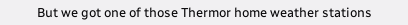But we got one of those Thermor home weather stations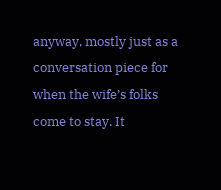anyway, mostly just as a conversation piece for when the wife’s folks come to stay. It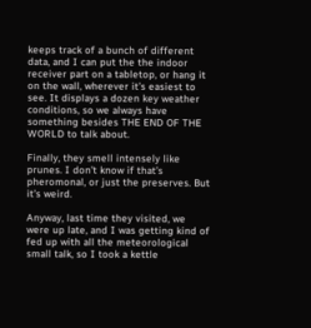keeps track of a bunch of different data, and I can put the the indoor receiver part on a tabletop, or hang it on the wall, wherever it’s easiest to see. It displays a dozen key weather conditions, so we always have something besides THE END OF THE WORLD to talk about.

Finally, they smell intensely like prunes. I don’t know if that’s pheromonal, or just the preserves. But it’s weird.

Anyway, last time they visited, we were up late, and I was getting kind of fed up with all the meteorological small talk, so I took a kettle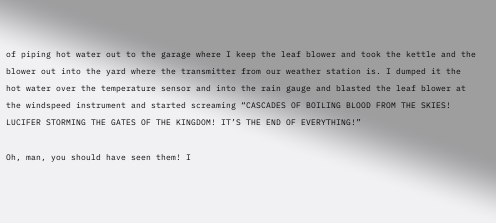of piping hot water out to the garage where I keep the leaf blower and took the kettle and the blower out into the yard where the transmitter from our weather station is. I dumped it the hot water over the temperature sensor and into the rain gauge and blasted the leaf blower at the windspeed instrument and started screaming “CASCADES OF BOILING BLOOD FROM THE SKIES! LUCIFER STORMING THE GATES OF THE KINGDOM! IT’S THE END OF EVERYTHING!”

Oh, man, you should have seen them! I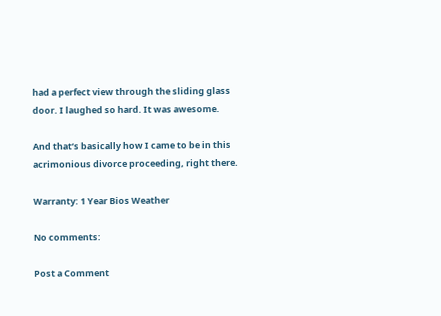had a perfect view through the sliding glass door. I laughed so hard. It was awesome.

And that’s basically how I came to be in this acrimonious divorce proceeding, right there.

Warranty: 1 Year Bios Weather

No comments:

Post a Comment